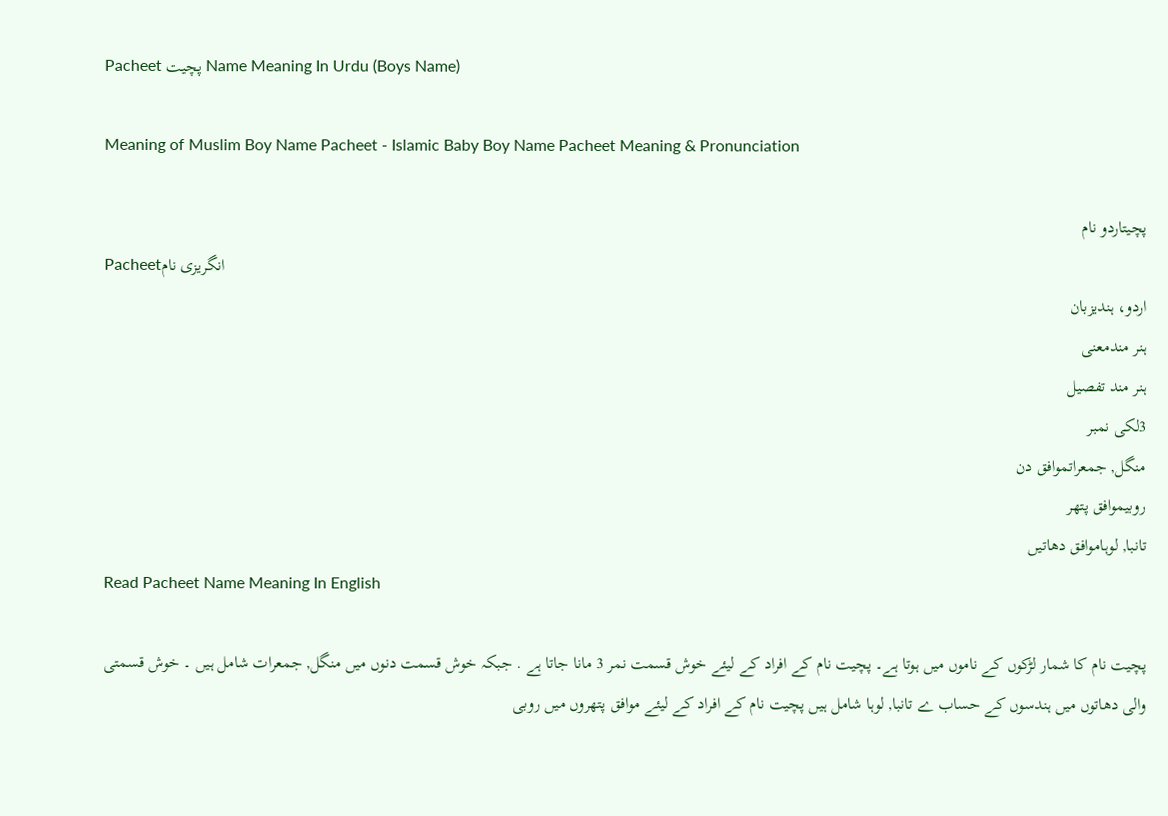Pacheet پچیت Name Meaning In Urdu (Boys Name)

Meaning of Muslim Boy Name Pacheet - Islamic Baby Boy Name Pacheet Meaning & Pronunciation

پچیتاردو نام
Pacheetانگریزی نام
اردو، ہندیزبان
ہنر مندمعنی
ہنر مند تفصیل
3لکی نمبر
منگل, جمعراتموافق دن
روبیموافق پتھر
تانبا, لوہاموافق دھاتیں
Read Pacheet Name Meaning In English

پچیت نام کا شمار لڑکوں کے ناموں میں ہوتا ہے۔ پچیت نام کے افراد کے لیئے خوش قسمت نمر 3 مانا جاتا ہے . جبکہ خوش قسمت دنوں میں منگل, جمعرات شامل ہیں ۔ خوش قسمتی والی دھاتوں میں ہندسوں کے حساب ے تانبا, لوہا شامل ہیں پچیت نام کے افراد کے لیئے موافق پتھروں میں روبی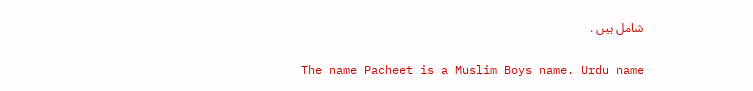شامل ہیں .

The name Pacheet is a Muslim Boys name. Urdu name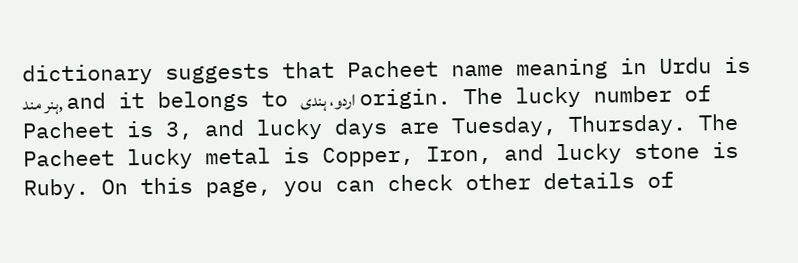dictionary suggests that Pacheet name meaning in Urdu is ہنر مند, and it belongs to اردو، ہندی origin. The lucky number of Pacheet is 3, and lucky days are Tuesday, Thursday. The Pacheet lucky metal is Copper, Iron, and lucky stone is Ruby. On this page, you can check other details of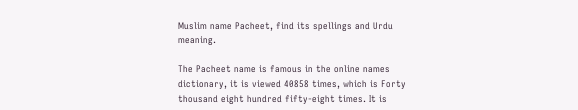Muslim name Pacheet, find its spellings and Urdu meaning.

The Pacheet name is famous in the online names dictionary, it is viewed 40858 times, which is Forty thousand eight hundred fifty-eight times. It is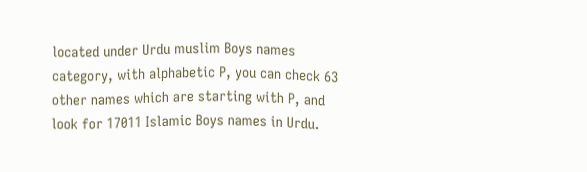located under Urdu muslim Boys names category, with alphabetic P, you can check 63 other names which are starting with P, and look for 17011 Islamic Boys names in Urdu.